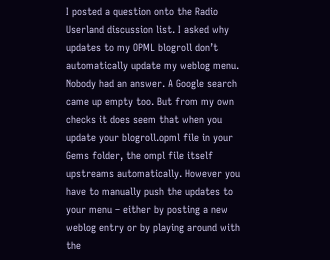I posted a question onto the Radio Userland discussion list. I asked why updates to my OPML blogroll don’t automatically update my weblog menu. Nobody had an answer. A Google search came up empty too. But from my own checks it does seem that when you update your blogroll.opml file in your Gems folder, the ompl file itself upstreams automatically. However you have to manually push the updates to your menu – either by posting a new weblog entry or by playing around with the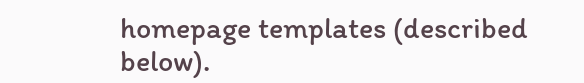homepage templates (described below).